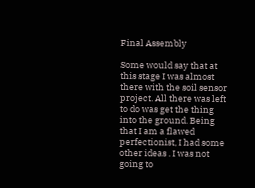Final Assembly

Some would say that at this stage I was almost there with the soil sensor project. All there was left to do was get the thing into the ground. Being that I am a flawed perfectionist, I had some other ideas . I was not going to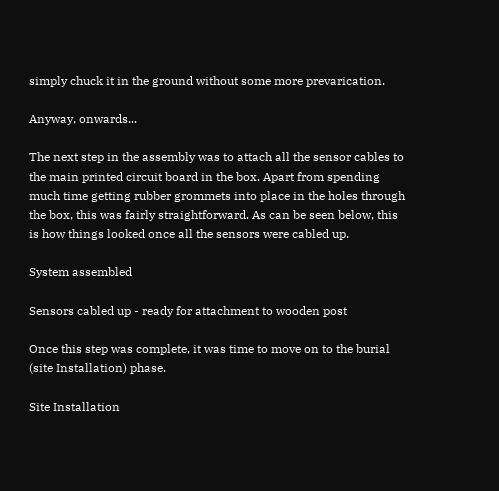simply chuck it in the ground without some more prevarication.

Anyway, onwards...

The next step in the assembly was to attach all the sensor cables to the main printed circuit board in the box. Apart from spending much time getting rubber grommets into place in the holes through the box, this was fairly straightforward. As can be seen below, this is how things looked once all the sensors were cabled up.

System assembled

Sensors cabled up - ready for attachment to wooden post

Once this step was complete, it was time to move on to the burial (site Installation) phase.

Site Installation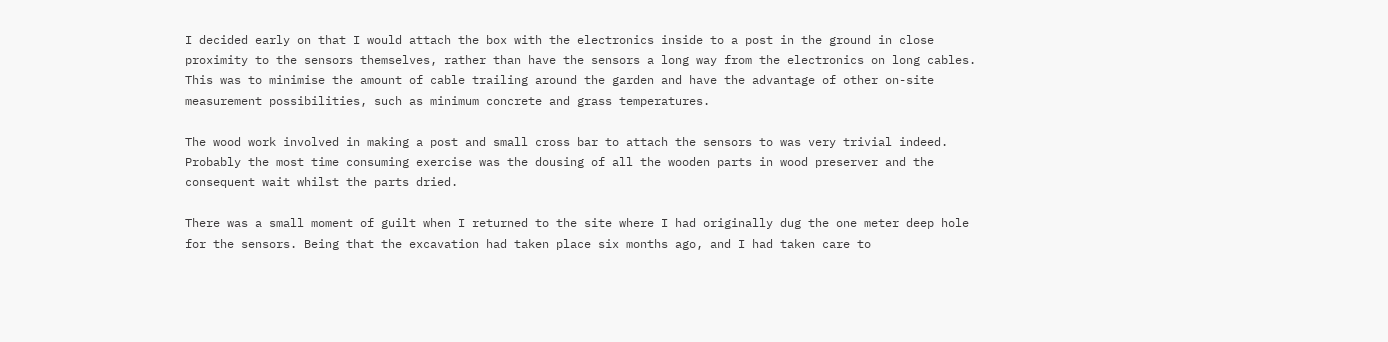I decided early on that I would attach the box with the electronics inside to a post in the ground in close proximity to the sensors themselves, rather than have the sensors a long way from the electronics on long cables. This was to minimise the amount of cable trailing around the garden and have the advantage of other on-site measurement possibilities, such as minimum concrete and grass temperatures.

The wood work involved in making a post and small cross bar to attach the sensors to was very trivial indeed. Probably the most time consuming exercise was the dousing of all the wooden parts in wood preserver and the consequent wait whilst the parts dried.

There was a small moment of guilt when I returned to the site where I had originally dug the one meter deep hole for the sensors. Being that the excavation had taken place six months ago, and I had taken care to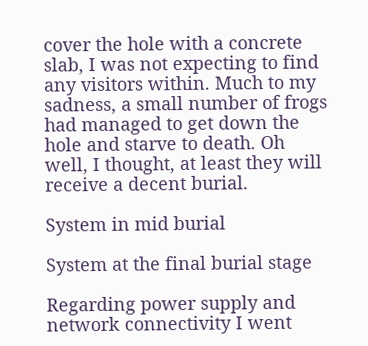cover the hole with a concrete slab, I was not expecting to find any visitors within. Much to my sadness, a small number of frogs had managed to get down the hole and starve to death. Oh well, I thought, at least they will receive a decent burial.

System in mid burial

System at the final burial stage

Regarding power supply and network connectivity I went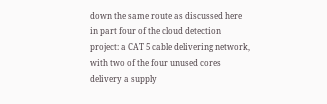down the same route as discussed here in part four of the cloud detection project: a CAT 5 cable delivering network, with two of the four unused cores delivery a supply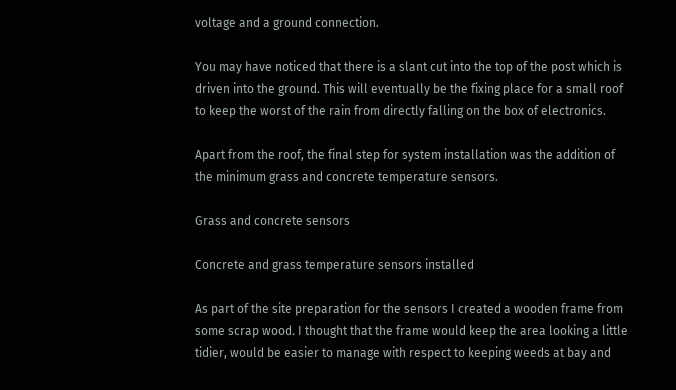voltage and a ground connection.

You may have noticed that there is a slant cut into the top of the post which is driven into the ground. This will eventually be the fixing place for a small roof to keep the worst of the rain from directly falling on the box of electronics.

Apart from the roof, the final step for system installation was the addition of the minimum grass and concrete temperature sensors.

Grass and concrete sensors

Concrete and grass temperature sensors installed

As part of the site preparation for the sensors I created a wooden frame from some scrap wood. I thought that the frame would keep the area looking a little tidier, would be easier to manage with respect to keeping weeds at bay and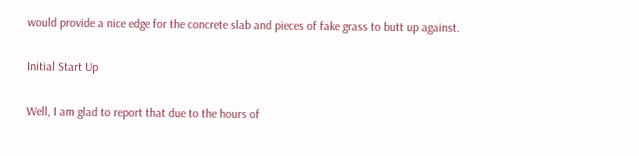would provide a nice edge for the concrete slab and pieces of fake grass to butt up against.

Initial Start Up

Well, I am glad to report that due to the hours of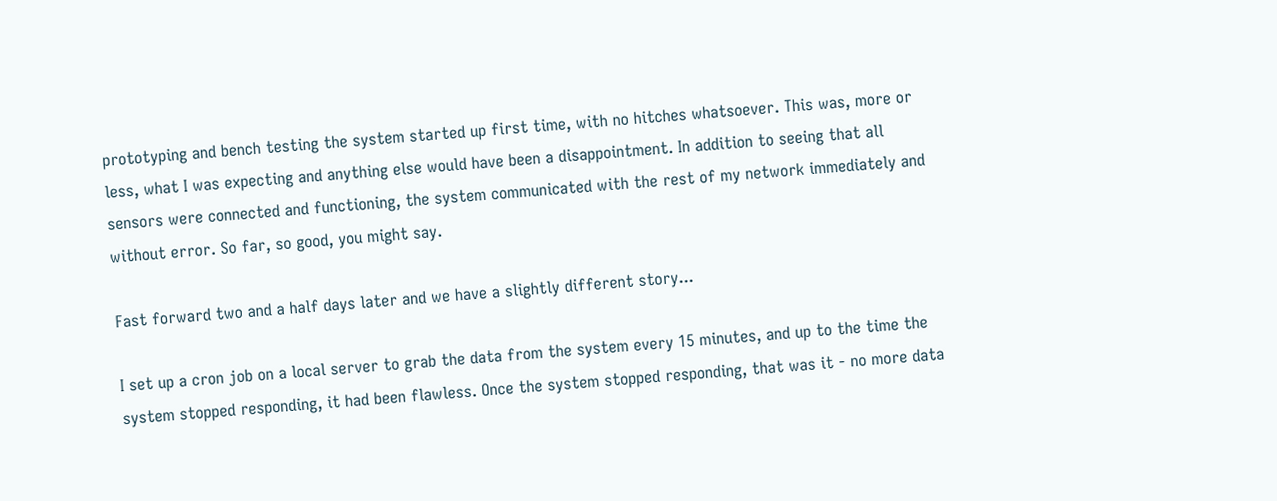prototyping and bench testing the system started up first time, with no hitches whatsoever. This was, more or less, what I was expecting and anything else would have been a disappointment. In addition to seeing that all sensors were connected and functioning, the system communicated with the rest of my network immediately and without error. So far, so good, you might say.

Fast forward two and a half days later and we have a slightly different story...

I set up a cron job on a local server to grab the data from the system every 15 minutes, and up to the time the system stopped responding, it had been flawless. Once the system stopped responding, that was it - no more data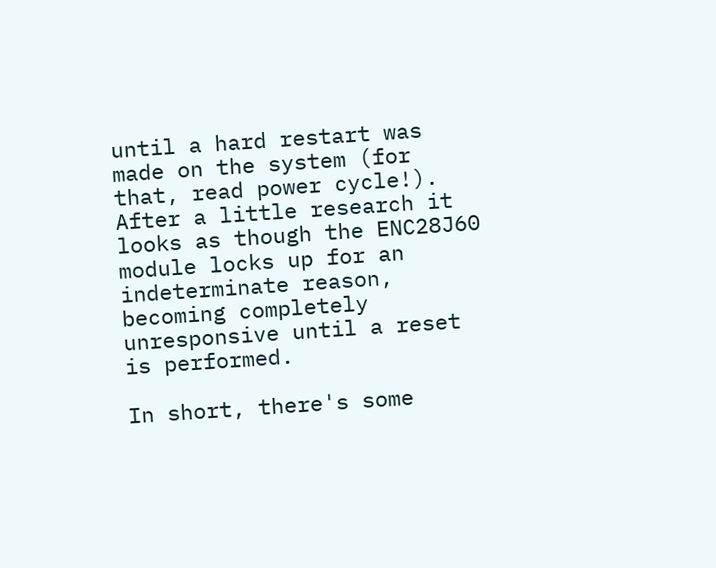until a hard restart was made on the system (for that, read power cycle!). After a little research it looks as though the ENC28J60 module locks up for an indeterminate reason, becoming completely unresponsive until a reset is performed.

In short, there's some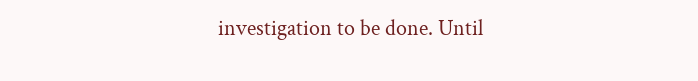investigation to be done. Until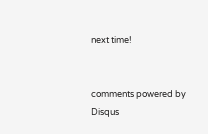next time!


comments powered by Disqus